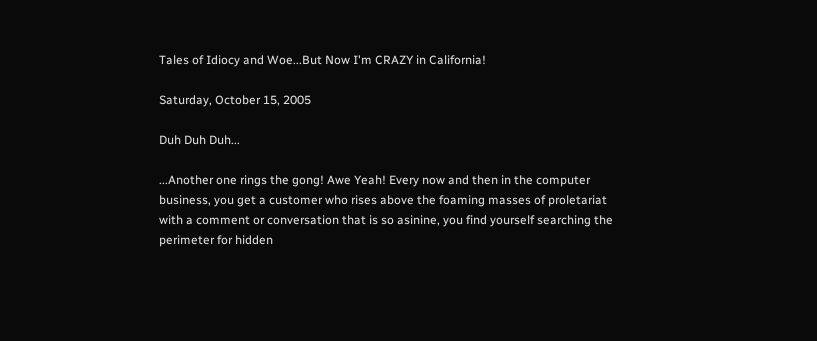Tales of Idiocy and Woe...But Now I'm CRAZY in California!

Saturday, October 15, 2005

Duh Duh Duh...

...Another one rings the gong! Awe Yeah! Every now and then in the computer business, you get a customer who rises above the foaming masses of proletariat with a comment or conversation that is so asinine, you find yourself searching the perimeter for hidden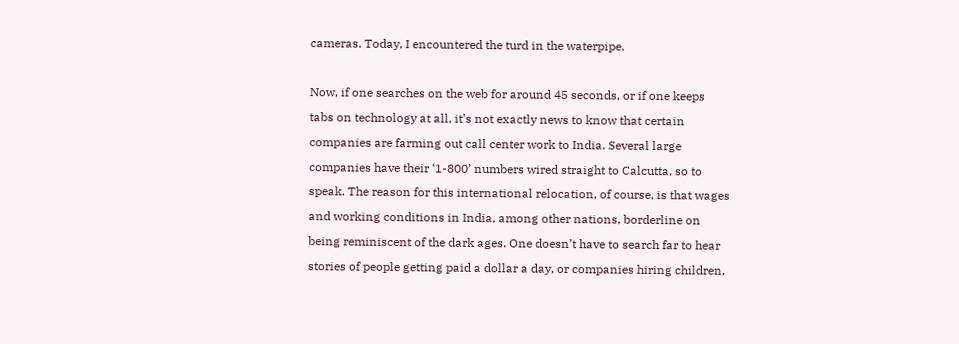cameras. Today, I encountered the turd in the waterpipe.

Now, if one searches on the web for around 45 seconds, or if one keeps tabs on technology at all, it’s not exactly news to know that certain companies are farming out call center work to India. Several large companies have their ‘1-800’ numbers wired straight to Calcutta, so to speak. The reason for this international relocation, of course, is that wages and working conditions in India, among other nations, borderline on being reminiscent of the dark ages. One doesn’t have to search far to hear stories of people getting paid a dollar a day, or companies hiring children,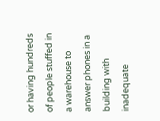or having hundreds of people stuffed in a warehouse to answer phones in a building with inadequate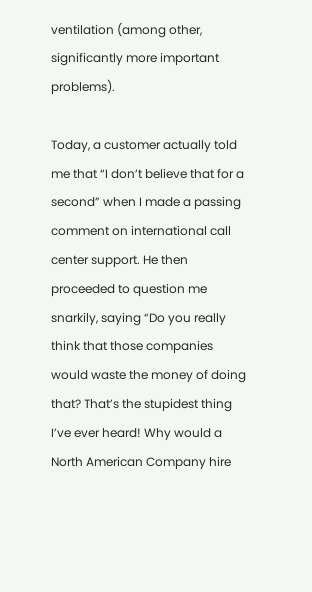ventilation (among other, significantly more important problems).

Today, a customer actually told me that “I don’t believe that for a second” when I made a passing comment on international call center support. He then proceeded to question me snarkily, saying “Do you really think that those companies would waste the money of doing that? That’s the stupidest thing I’ve ever heard! Why would a North American Company hire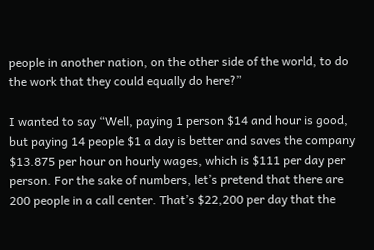people in another nation, on the other side of the world, to do the work that they could equally do here?”

I wanted to say “Well, paying 1 person $14 and hour is good, but paying 14 people $1 a day is better and saves the company $13.875 per hour on hourly wages, which is $111 per day per person. For the sake of numbers, let’s pretend that there are 200 people in a call center. That’s $22,200 per day that the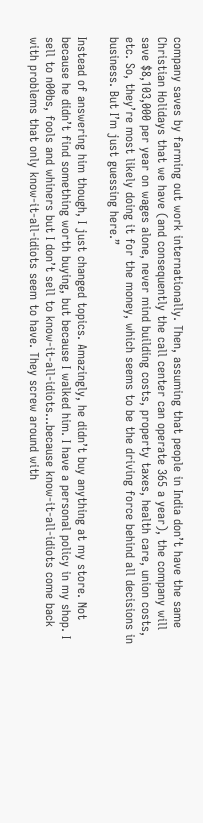company saves by farming out work internationally. Then, assuming that people in India don’t have the same Christian Holidays that we have (and consequently the call center can operate 365 a year), the company will save $8,103,000 per year on wages alone, never mind building costs, property taxes, health care, union costs, etc. So, they’re most likely doing it for the money, which seems to be the driving force behind all decisions in business. But I’m just guessing here.”

Instead of answering him though, I just changed topics. Amazingly, he didn’t buy anything at my store. Not because he didn’t find something worth buying, but because I walked him. I have a personal policy in my shop. I sell to n00bs, fools and whiners but I don’t sell to know-it-all-idiots…because know-it-all-idiots come back with problems that only know-it-all-idiots seem to have. They screw around with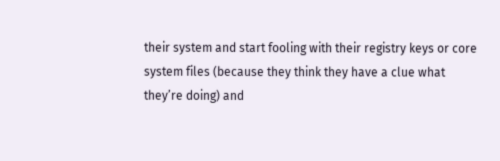their system and start fooling with their registry keys or core system files (because they think they have a clue what they’re doing) and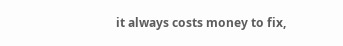it always costs money to fix,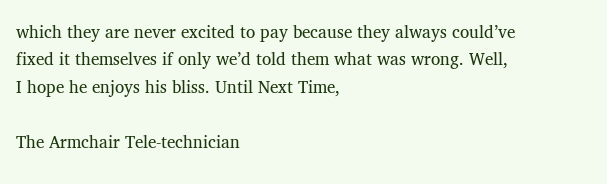which they are never excited to pay because they always could’ve fixed it themselves if only we’d told them what was wrong. Well, I hope he enjoys his bliss. Until Next Time,

The Armchair Tele-technician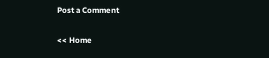Post a Comment

<< Home